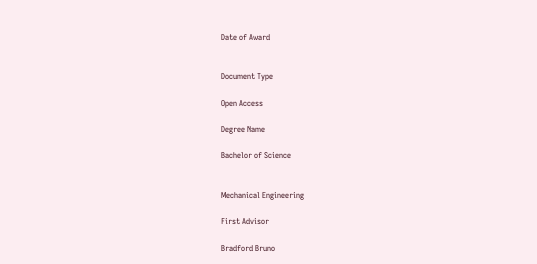Date of Award


Document Type

Open Access

Degree Name

Bachelor of Science


Mechanical Engineering

First Advisor

Bradford Bruno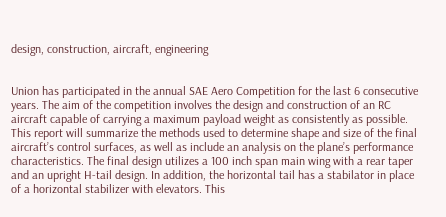design, construction, aircraft, engineering


Union has participated in the annual SAE Aero Competition for the last 6 consecutive years. The aim of the competition involves the design and construction of an RC aircraft capable of carrying a maximum payload weight as consistently as possible. This report will summarize the methods used to determine shape and size of the final aircraft’s control surfaces, as well as include an analysis on the plane’s performance characteristics. The final design utilizes a 100 inch span main wing with a rear taper and an upright H-tail design. In addition, the horizontal tail has a stabilator in place of a horizontal stabilizer with elevators. This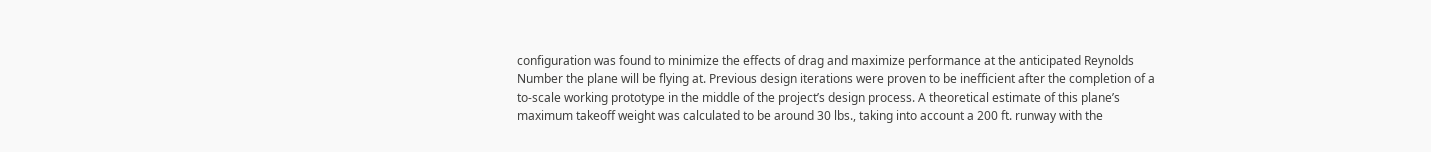configuration was found to minimize the effects of drag and maximize performance at the anticipated Reynolds Number the plane will be flying at. Previous design iterations were proven to be inefficient after the completion of a to-scale working prototype in the middle of the project’s design process. A theoretical estimate of this plane’s maximum takeoff weight was calculated to be around 30 lbs., taking into account a 200 ft. runway with the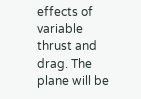effects of variable thrust and drag. The plane will be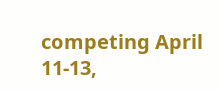competing April 11-13,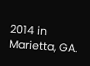2014 in Marietta, GA.